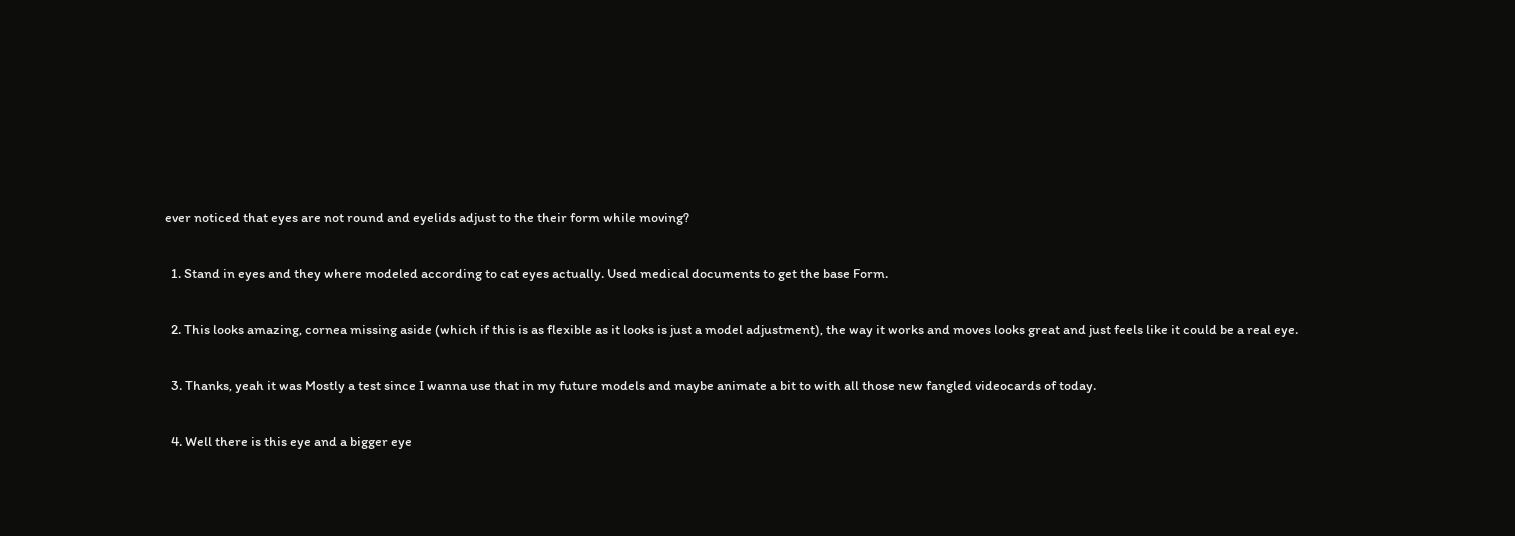ever noticed that eyes are not round and eyelids adjust to the their form while moving?

  1. Stand in eyes and they where modeled according to cat eyes actually. Used medical documents to get the base Form.

  2. This looks amazing, cornea missing aside (which if this is as flexible as it looks is just a model adjustment), the way it works and moves looks great and just feels like it could be a real eye.

  3. Thanks, yeah it was Mostly a test since I wanna use that in my future models and maybe animate a bit to with all those new fangled videocards of today.

  4. Well there is this eye and a bigger eye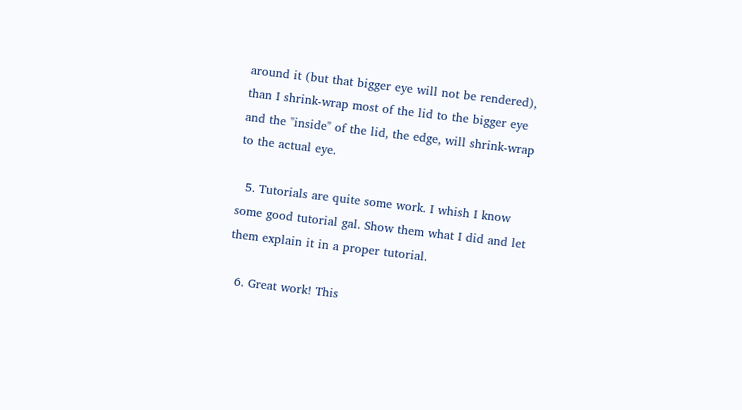around it (but that bigger eye will not be rendered), than I shrink-wrap most of the lid to the bigger eye and the "inside" of the lid, the edge, will shrink-wrap to the actual eye.

  5. Tutorials are quite some work. I whish I know some good tutorial gal. Show them what I did and let them explain it in a proper tutorial.

  6. Great work! This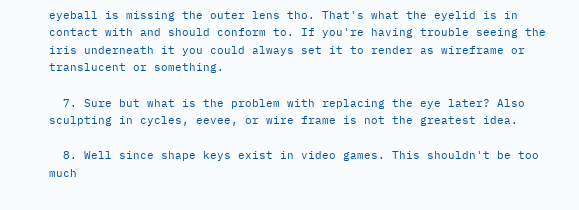eyeball is missing the outer lens tho. That's what the eyelid is in contact with and should conform to. If you're having trouble seeing the iris underneath it you could always set it to render as wireframe or translucent or something.

  7. Sure but what is the problem with replacing the eye later? Also sculpting in cycles, eevee, or wire frame is not the greatest idea.

  8. Well since shape keys exist in video games. This shouldn't be too much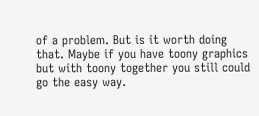of a problem. But is it worth doing that. Maybe if you have toony graphics but with toony together you still could go the easy way.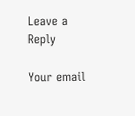Leave a Reply

Your email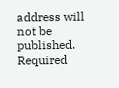address will not be published. Required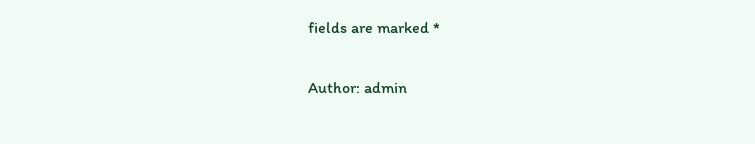fields are marked *

Author: admin